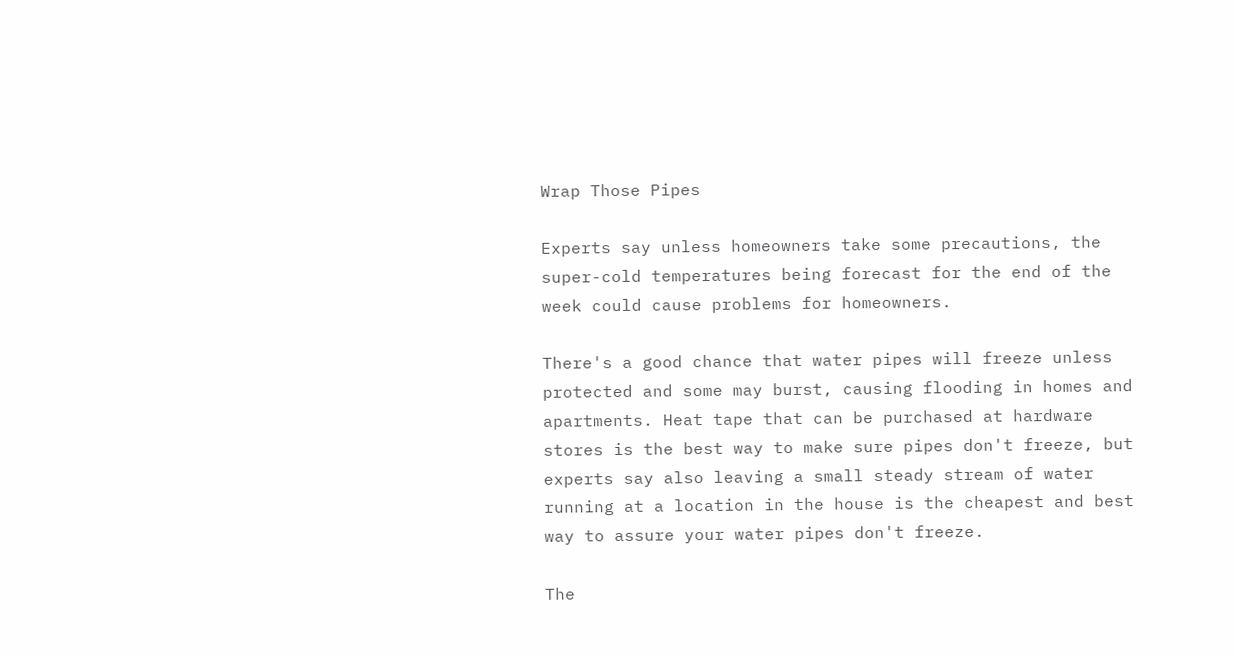Wrap Those Pipes

Experts say unless homeowners take some precautions, the super-cold temperatures being forecast for the end of the week could cause problems for homeowners.

There's a good chance that water pipes will freeze unless protected and some may burst, causing flooding in homes and apartments. Heat tape that can be purchased at hardware stores is the best way to make sure pipes don't freeze, but experts say also leaving a small steady stream of water running at a location in the house is the cheapest and best way to assure your water pipes don't freeze.

The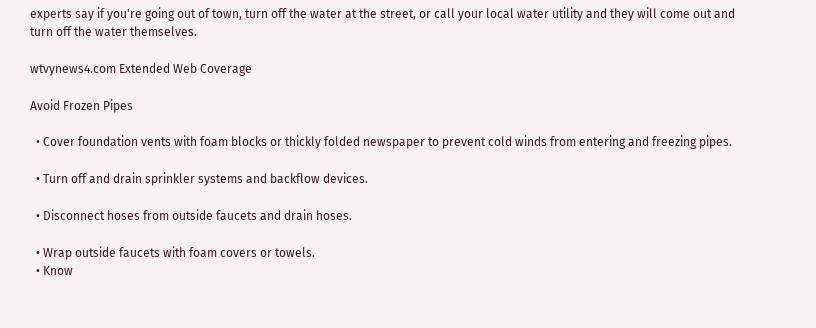experts say if you're going out of town, turn off the water at the street, or call your local water utility and they will come out and turn off the water themselves.

wtvynews4.com Extended Web Coverage

Avoid Frozen Pipes

  • Cover foundation vents with foam blocks or thickly folded newspaper to prevent cold winds from entering and freezing pipes.

  • Turn off and drain sprinkler systems and backflow devices.

  • Disconnect hoses from outside faucets and drain hoses.

  • Wrap outside faucets with foam covers or towels.
  • Know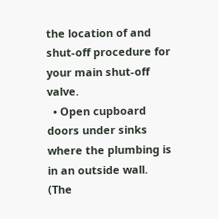the location of and shut-off procedure for your main shut-off valve.
  • Open cupboard doors under sinks where the plumbing is in an outside wall. (The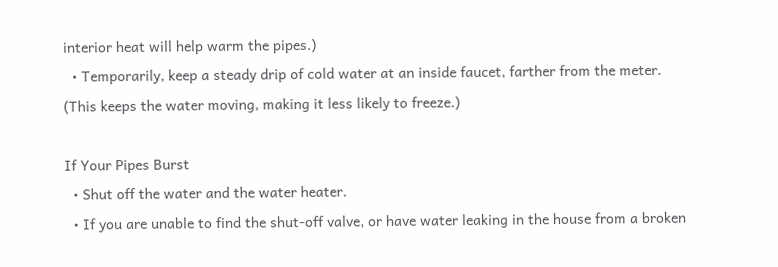interior heat will help warm the pipes.)
  • Temporarily, keep a steady drip of cold water at an inside faucet, farther from the meter. (This keeps the water moving, making it less likely to freeze.)

If Your Pipes Burst
  • Shut off the water and the water heater.
  • If you are unable to find the shut-off valve, or have water leaking in the house from a broken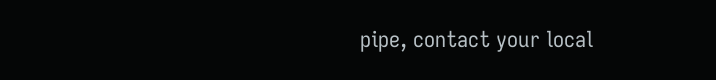pipe, contact your local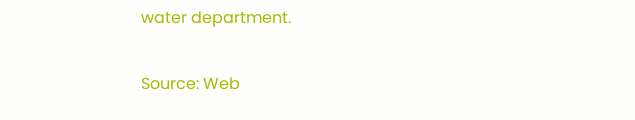water department.

Source: Web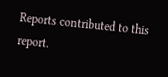Reports contributed to this report.